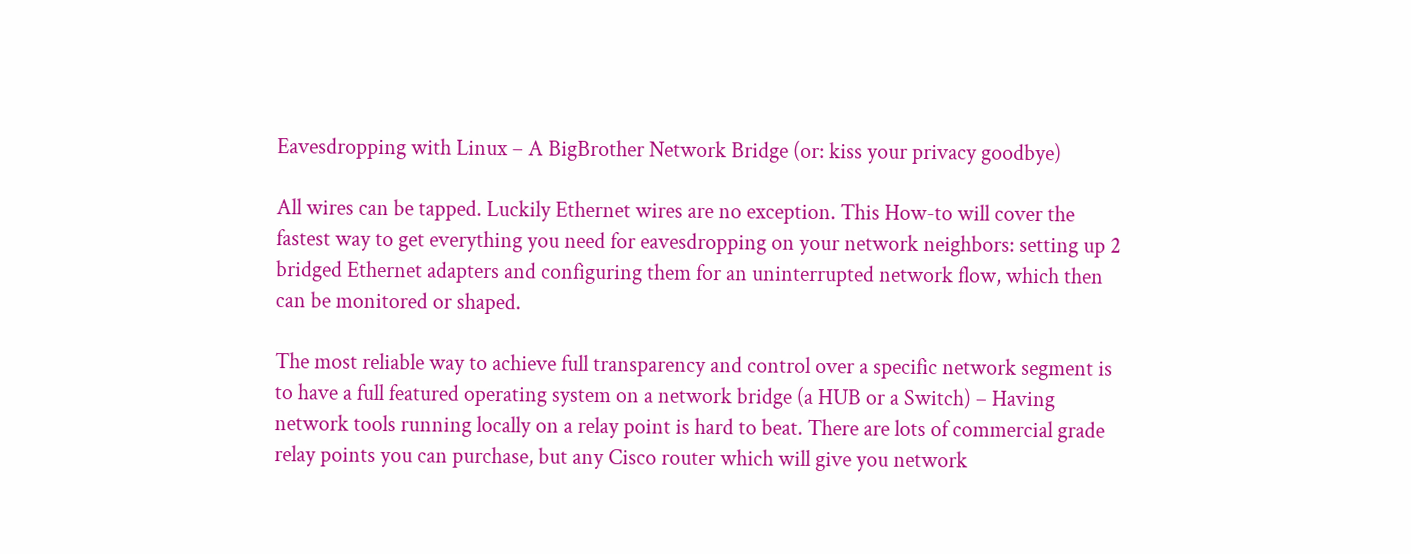Eavesdropping with Linux – A BigBrother Network Bridge (or: kiss your privacy goodbye)

All wires can be tapped. Luckily Ethernet wires are no exception. This How-to will cover the fastest way to get everything you need for eavesdropping on your network neighbors: setting up 2 bridged Ethernet adapters and configuring them for an uninterrupted network flow, which then can be monitored or shaped.

The most reliable way to achieve full transparency and control over a specific network segment is to have a full featured operating system on a network bridge (a HUB or a Switch) – Having network tools running locally on a relay point is hard to beat. There are lots of commercial grade relay points you can purchase, but any Cisco router which will give you network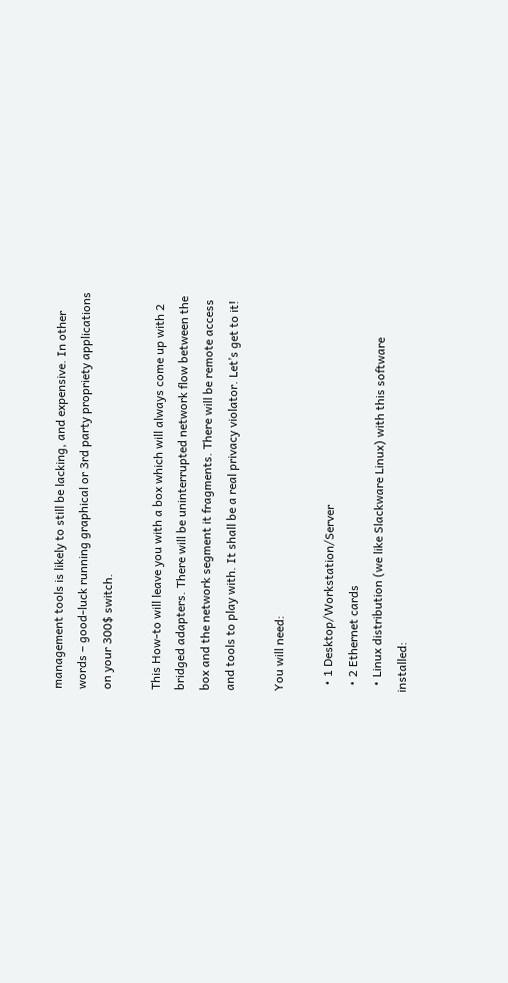management tools is likely to still be lacking, and expensive. In other words – good-luck running graphical or 3rd party propriety applications on your 300$ switch.

This How-to will leave you with a box which will always come up with 2 bridged adapters. There will be uninterrupted network flow between the box and the network segment it fragments. There will be remote access and tools to play with. It shall be a real privacy violator. Let’s get to it!

You will need:

  • 1 Desktop/Workstation/Server
  • 2 Ethernet cards
  • Linux distribution (we like Slackware Linux) with this software installed: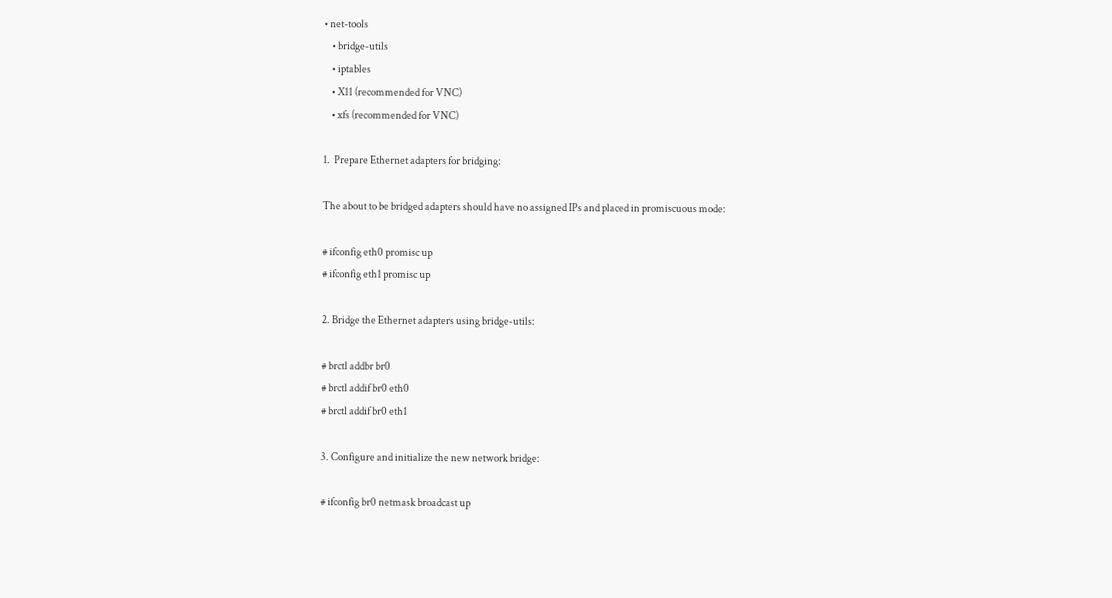• net-tools
    • bridge-utils
    • iptables
    • X11 (recommended for VNC)
    • xfs (recommended for VNC)

1.  Prepare Ethernet adapters for bridging:

The about to be bridged adapters should have no assigned IPs and placed in promiscuous mode:

# ifconfig eth0 promisc up
# ifconfig eth1 promisc up

2. Bridge the Ethernet adapters using bridge-utils:

# brctl addbr br0
# brctl addif br0 eth0
# brctl addif br0 eth1

3. Configure and initialize the new network bridge:

# ifconfig br0 netmask broadcast up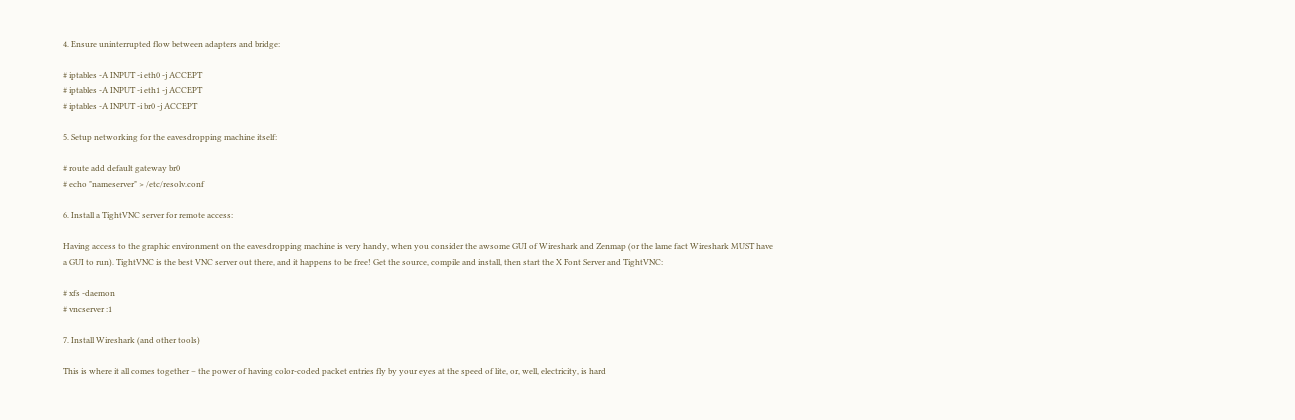4. Ensure uninterrupted flow between adapters and bridge:

# iptables -A INPUT -i eth0 -j ACCEPT
# iptables -A INPUT -i eth1 -j ACCEPT
# iptables -A INPUT -i br0 -j ACCEPT

5. Setup networking for the eavesdropping machine itself:

# route add default gateway br0
# echo "nameserver" > /etc/resolv.conf

6. Install a TightVNC server for remote access:

Having access to the graphic environment on the eavesdropping machine is very handy, when you consider the awsome GUI of Wireshark and Zenmap (or the lame fact Wireshark MUST have a GUI to run). TightVNC is the best VNC server out there, and it happens to be free! Get the source, compile and install, then start the X Font Server and TightVNC:

# xfs -daemon
# vncserver :1

7. Install Wireshark (and other tools)

This is where it all comes together – the power of having color-coded packet entries fly by your eyes at the speed of lite, or, well, electricity, is hard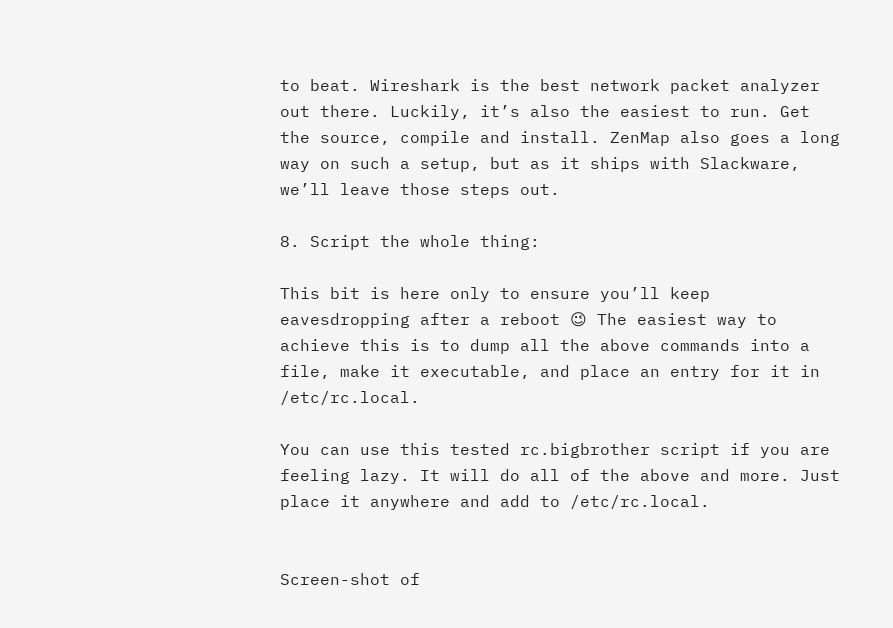to beat. Wireshark is the best network packet analyzer out there. Luckily, it’s also the easiest to run. Get the source, compile and install. ZenMap also goes a long way on such a setup, but as it ships with Slackware, we’ll leave those steps out.

8. Script the whole thing:

This bit is here only to ensure you’ll keep eavesdropping after a reboot 😉 The easiest way to achieve this is to dump all the above commands into a file, make it executable, and place an entry for it in /etc/rc.local.

You can use this tested rc.bigbrother script if you are feeling lazy. It will do all of the above and more. Just place it anywhere and add to /etc/rc.local.


Screen-shot of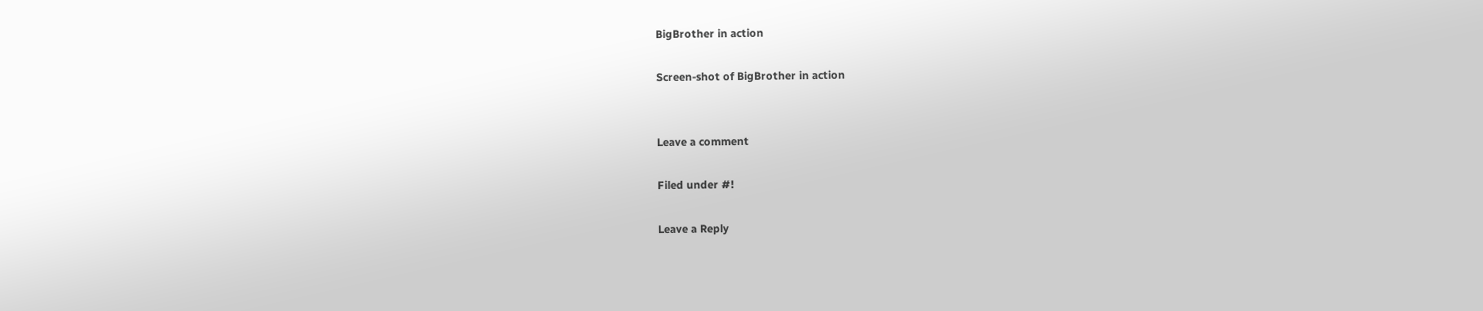BigBrother in action

Screen-shot of BigBrother in action


Leave a comment

Filed under #!

Leave a Reply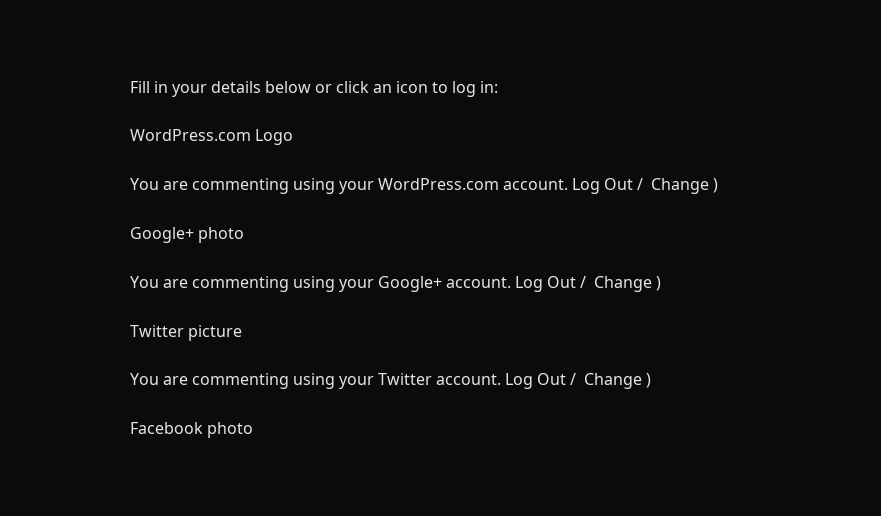Fill in your details below or click an icon to log in:

WordPress.com Logo

You are commenting using your WordPress.com account. Log Out /  Change )

Google+ photo

You are commenting using your Google+ account. Log Out /  Change )

Twitter picture

You are commenting using your Twitter account. Log Out /  Change )

Facebook photo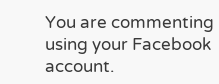You are commenting using your Facebook account.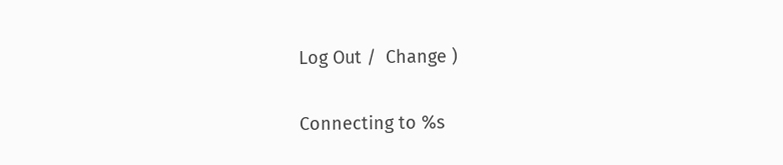Log Out /  Change )


Connecting to %s